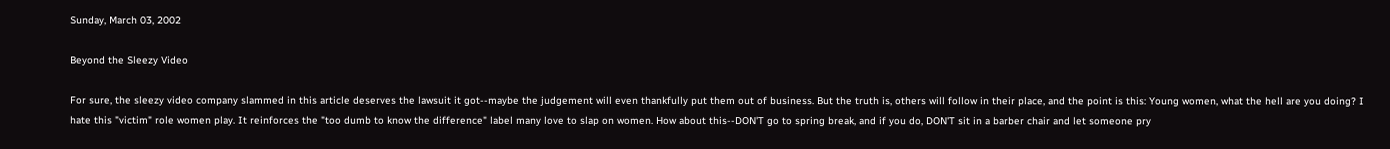Sunday, March 03, 2002

Beyond the Sleezy Video

For sure, the sleezy video company slammed in this article deserves the lawsuit it got--maybe the judgement will even thankfully put them out of business. But the truth is, others will follow in their place, and the point is this: Young women, what the hell are you doing? I hate this "victim" role women play. It reinforces the "too dumb to know the difference" label many love to slap on women. How about this--DON'T go to spring break, and if you do, DON'T sit in a barber chair and let someone pry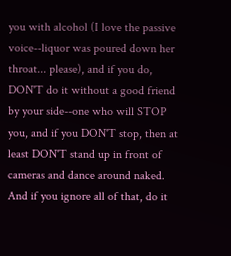you with alcohol (I love the passive voice--liquor was poured down her throat... please), and if you do, DON'T do it without a good friend by your side--one who will STOP you, and if you DON'T stop, then at least DON'T stand up in front of cameras and dance around naked. And if you ignore all of that, do it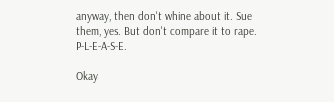anyway, then don't whine about it. Sue them, yes. But don't compare it to rape. P-L-E-A-S-E.

Okay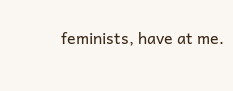feminists, have at me.